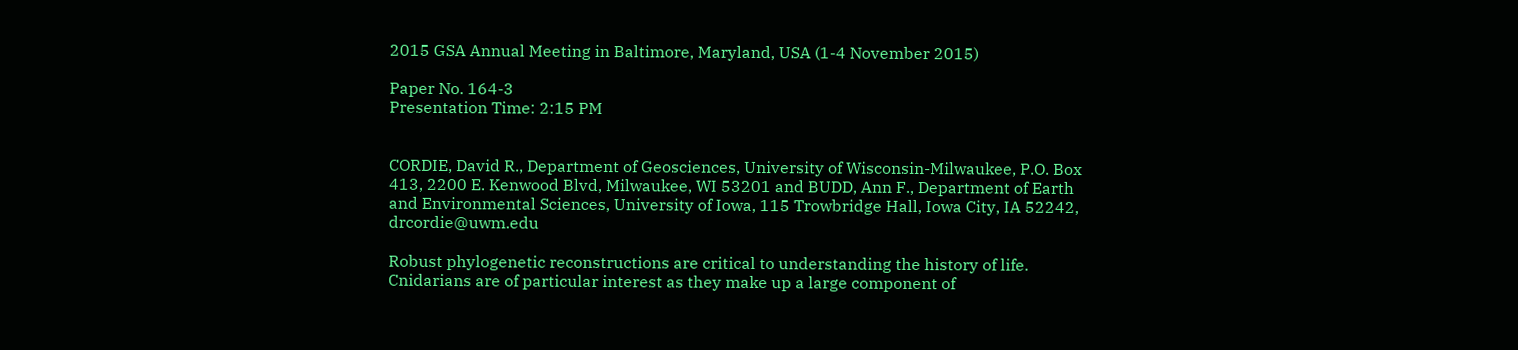2015 GSA Annual Meeting in Baltimore, Maryland, USA (1-4 November 2015)

Paper No. 164-3
Presentation Time: 2:15 PM


CORDIE, David R., Department of Geosciences, University of Wisconsin-Milwaukee, P.O. Box 413, 2200 E. Kenwood Blvd, Milwaukee, WI 53201 and BUDD, Ann F., Department of Earth and Environmental Sciences, University of Iowa, 115 Trowbridge Hall, Iowa City, IA 52242, drcordie@uwm.edu

Robust phylogenetic reconstructions are critical to understanding the history of life. Cnidarians are of particular interest as they make up a large component of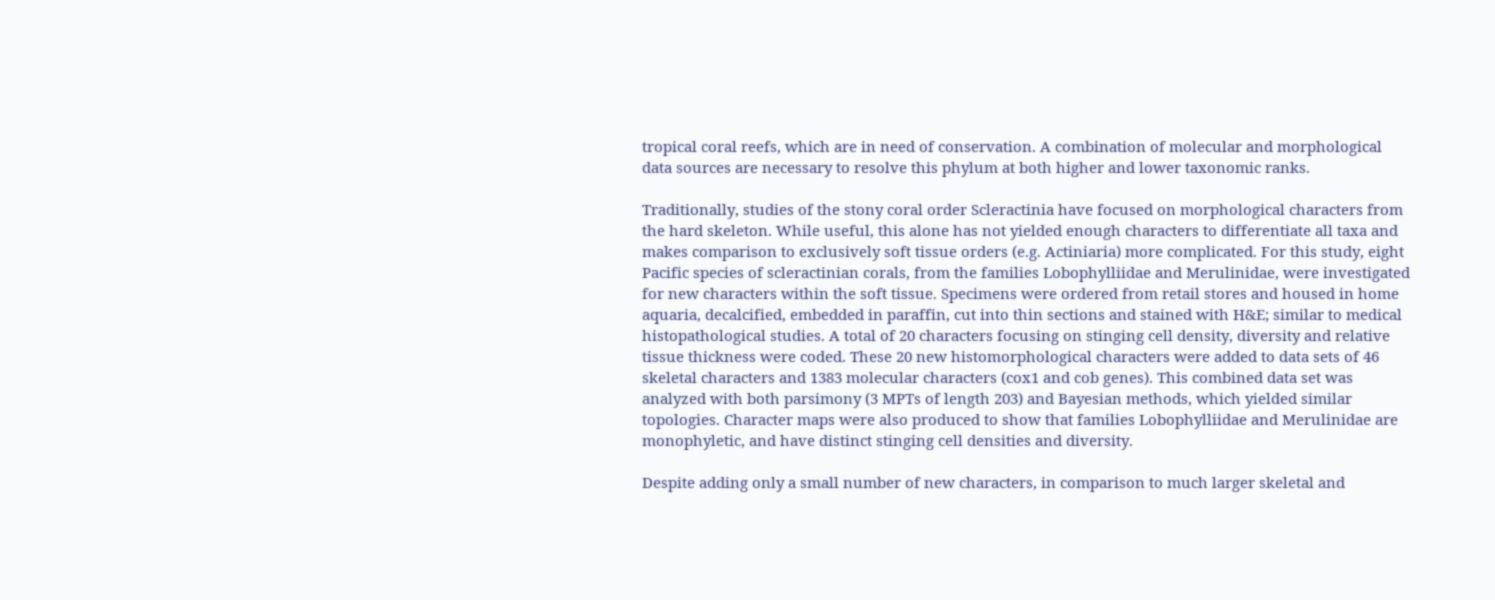tropical coral reefs, which are in need of conservation. A combination of molecular and morphological data sources are necessary to resolve this phylum at both higher and lower taxonomic ranks.

Traditionally, studies of the stony coral order Scleractinia have focused on morphological characters from the hard skeleton. While useful, this alone has not yielded enough characters to differentiate all taxa and makes comparison to exclusively soft tissue orders (e.g. Actiniaria) more complicated. For this study, eight Pacific species of scleractinian corals, from the families Lobophylliidae and Merulinidae, were investigated for new characters within the soft tissue. Specimens were ordered from retail stores and housed in home aquaria, decalcified, embedded in paraffin, cut into thin sections and stained with H&E; similar to medical histopathological studies. A total of 20 characters focusing on stinging cell density, diversity and relative tissue thickness were coded. These 20 new histomorphological characters were added to data sets of 46 skeletal characters and 1383 molecular characters (cox1 and cob genes). This combined data set was analyzed with both parsimony (3 MPTs of length 203) and Bayesian methods, which yielded similar topologies. Character maps were also produced to show that families Lobophylliidae and Merulinidae are monophyletic, and have distinct stinging cell densities and diversity.

Despite adding only a small number of new characters, in comparison to much larger skeletal and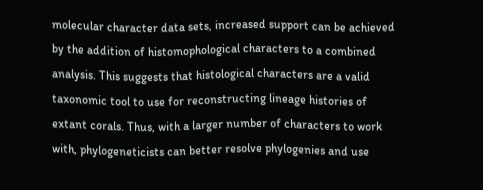molecular character data sets, increased support can be achieved by the addition of histomophological characters to a combined analysis. This suggests that histological characters are a valid taxonomic tool to use for reconstructing lineage histories of extant corals. Thus, with a larger number of characters to work with, phylogeneticists can better resolve phylogenies and use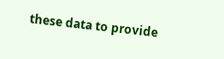these data to provide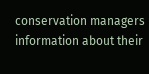conservation managers information about their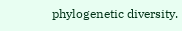phylogenetic diversity.